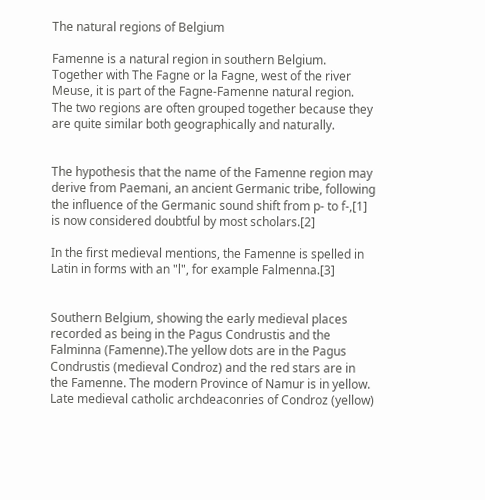The natural regions of Belgium

Famenne is a natural region in southern Belgium. Together with The Fagne or la Fagne, west of the river Meuse, it is part of the Fagne-Famenne natural region. The two regions are often grouped together because they are quite similar both geographically and naturally.


The hypothesis that the name of the Famenne region may derive from Paemani, an ancient Germanic tribe, following the influence of the Germanic sound shift from p- to f-,[1] is now considered doubtful by most scholars.[2]

In the first medieval mentions, the Famenne is spelled in Latin in forms with an "l", for example Falmenna.[3]


Southern Belgium, showing the early medieval places recorded as being in the Pagus Condrustis and the Falminna (Famenne).The yellow dots are in the Pagus Condrustis (medieval Condroz) and the red stars are in the Famenne. The modern Province of Namur is in yellow.
Late medieval catholic archdeaconries of Condroz (yellow)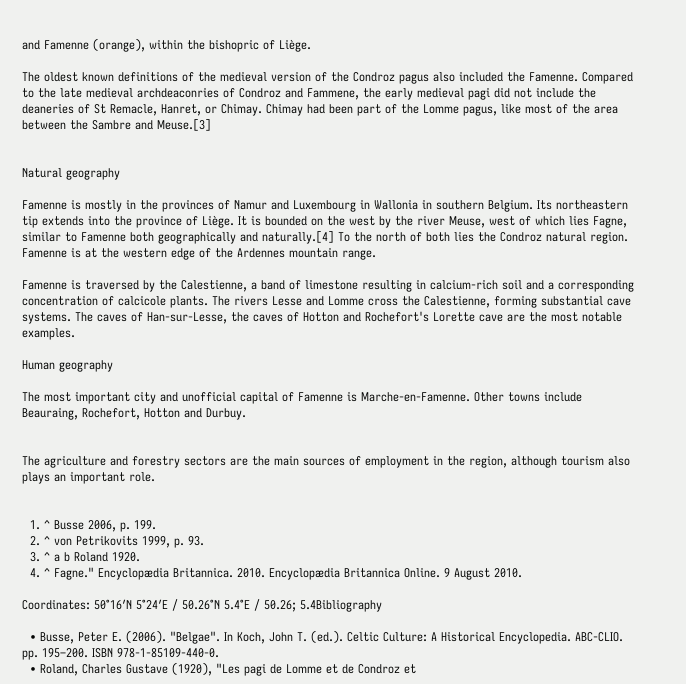and Famenne (orange), within the bishopric of Liège.

The oldest known definitions of the medieval version of the Condroz pagus also included the Famenne. Compared to the late medieval archdeaconries of Condroz and Fammene, the early medieval pagi did not include the deaneries of St Remacle, Hanret, or Chimay. Chimay had been part of the Lomme pagus, like most of the area between the Sambre and Meuse.[3]


Natural geography

Famenne is mostly in the provinces of Namur and Luxembourg in Wallonia in southern Belgium. Its northeastern tip extends into the province of Liège. It is bounded on the west by the river Meuse, west of which lies Fagne, similar to Famenne both geographically and naturally.[4] To the north of both lies the Condroz natural region. Famenne is at the western edge of the Ardennes mountain range.

Famenne is traversed by the Calestienne, a band of limestone resulting in calcium-rich soil and a corresponding concentration of calcicole plants. The rivers Lesse and Lomme cross the Calestienne, forming substantial cave systems. The caves of Han-sur-Lesse, the caves of Hotton and Rochefort's Lorette cave are the most notable examples.

Human geography

The most important city and unofficial capital of Famenne is Marche-en-Famenne. Other towns include Beauraing, Rochefort, Hotton and Durbuy.


The agriculture and forestry sectors are the main sources of employment in the region, although tourism also plays an important role.


  1. ^ Busse 2006, p. 199.
  2. ^ von Petrikovits 1999, p. 93.
  3. ^ a b Roland 1920.
  4. ^ Fagne." Encyclopædia Britannica. 2010. Encyclopædia Britannica Online. 9 August 2010.

Coordinates: 50°16′N 5°24′E / 50.26°N 5.4°E / 50.26; 5.4Bibliography

  • Busse, Peter E. (2006). "Belgae". In Koch, John T. (ed.). Celtic Culture: A Historical Encyclopedia. ABC-CLIO. pp. 195–200. ISBN 978-1-85109-440-0.
  • Roland, Charles Gustave (1920), "Les pagi de Lomme et de Condroz et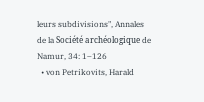leurs subdivisions", Annales de la Société archéologique de Namur, 34: 1–126
  • von Petrikovits, Harald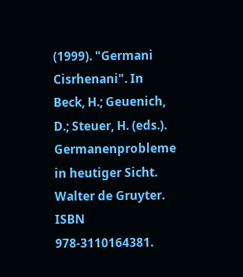(1999). "Germani Cisrhenani". In Beck, H.; Geuenich, D.; Steuer, H. (eds.). Germanenprobleme in heutiger Sicht. Walter de Gruyter. ISBN 978-3110164381.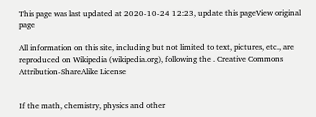This page was last updated at 2020-10-24 12:23, update this pageView original page

All information on this site, including but not limited to text, pictures, etc., are reproduced on Wikipedia (wikipedia.org), following the . Creative Commons Attribution-ShareAlike License


If the math, chemistry, physics and other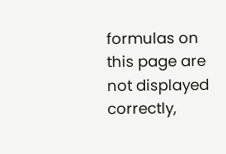formulas on this page are not displayed correctly,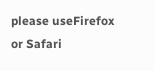please useFirefox or Safari